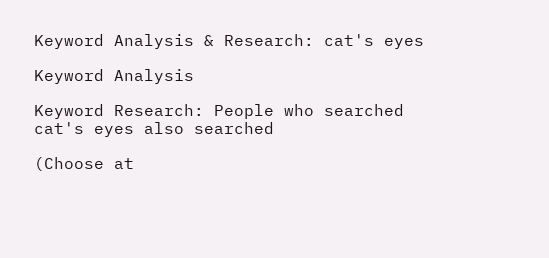Keyword Analysis & Research: cat's eyes

Keyword Analysis

Keyword Research: People who searched cat's eyes also searched

(Choose at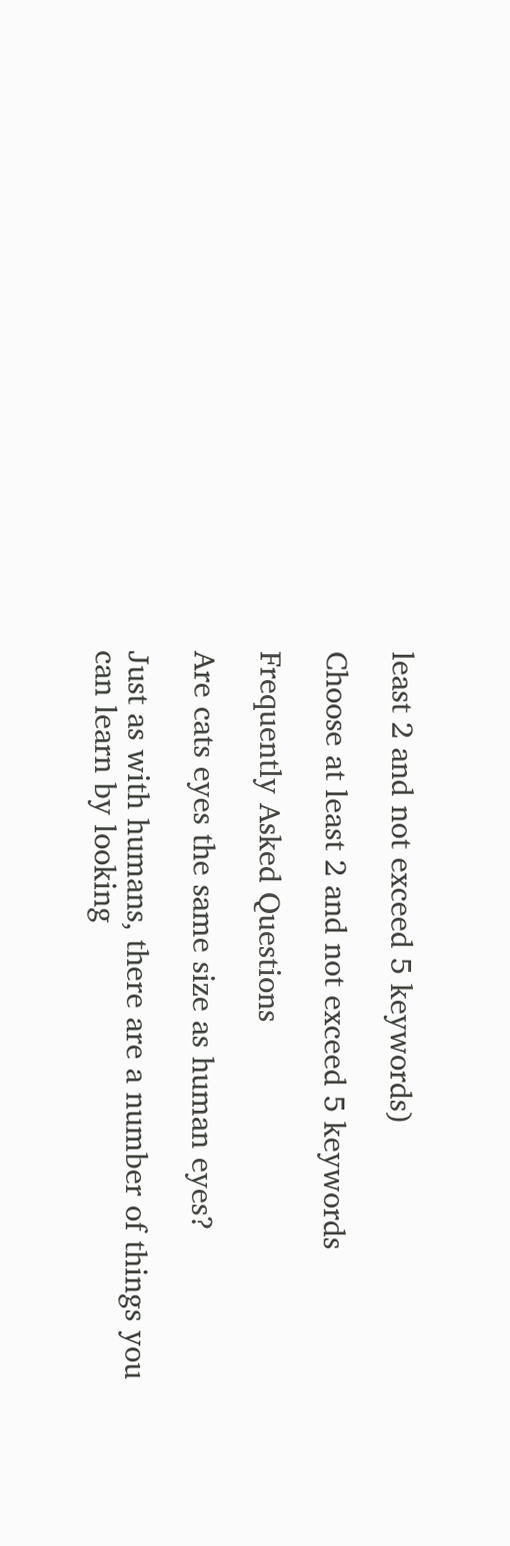least 2 and not exceed 5 keywords)

Choose at least 2 and not exceed 5 keywords

Frequently Asked Questions

Are cats eyes the same size as human eyes?

Just as with humans, there are a number of things you can learn by looking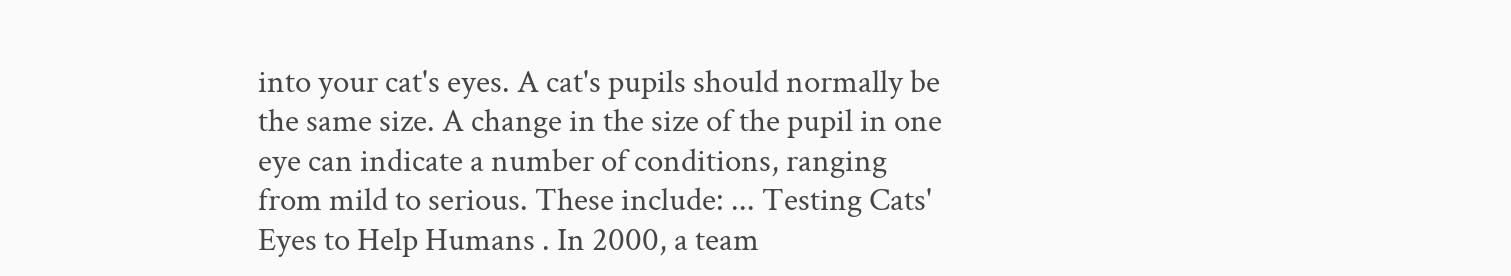into your cat's eyes. A cat's pupils should normally be the same size. A change in the size of the pupil in one eye can indicate a number of conditions, ranging from mild to serious. These include: ... Testing Cats' Eyes to Help Humans . In 2000, a team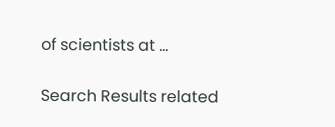of scientists at ...

Search Results related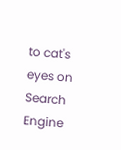to cat's eyes on Search Engine